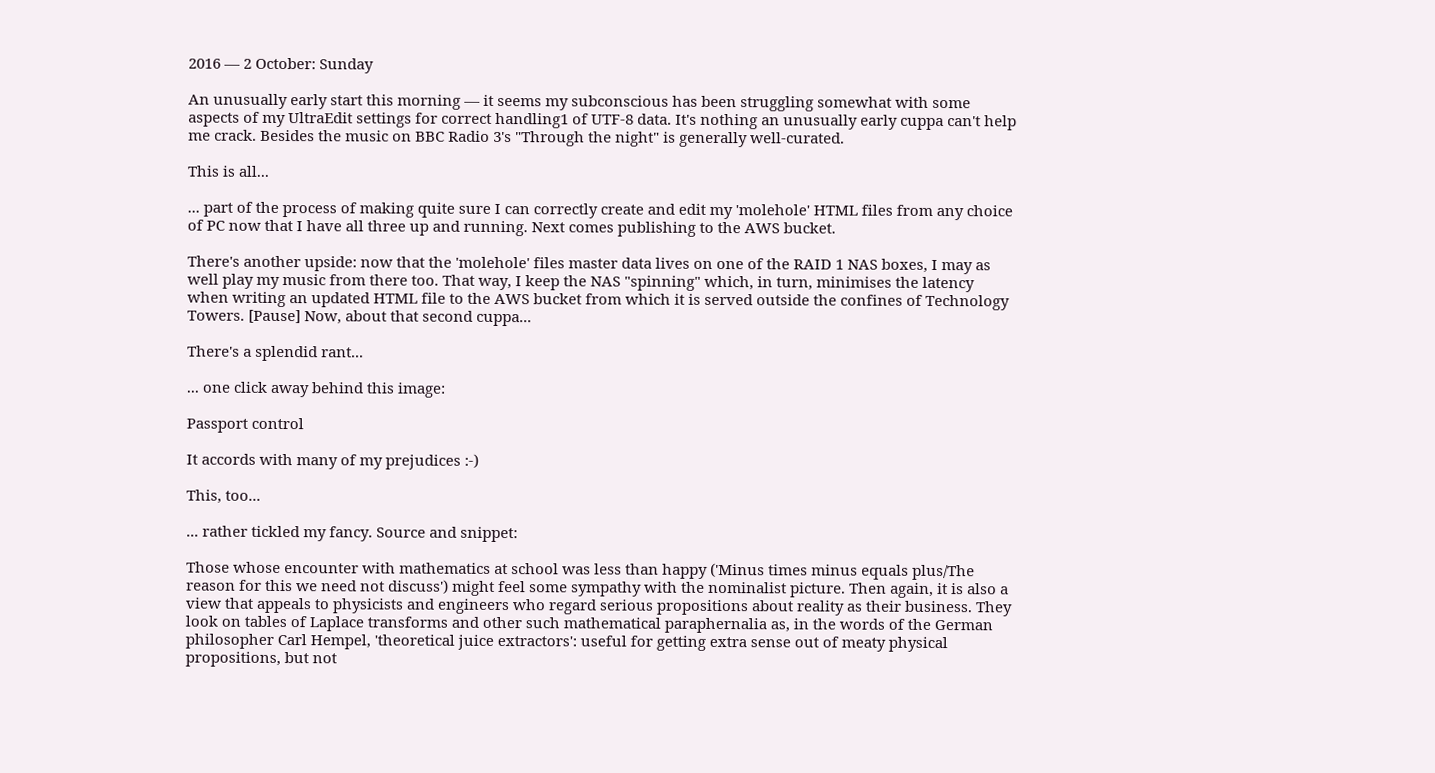2016 — 2 October: Sunday

An unusually early start this morning — it seems my subconscious has been struggling somewhat with some aspects of my UltraEdit settings for correct handling1 of UTF-8 data. It's nothing an unusually early cuppa can't help me crack. Besides the music on BBC Radio 3's "Through the night" is generally well-curated.

This is all...

... part of the process of making quite sure I can correctly create and edit my 'molehole' HTML files from any choice of PC now that I have all three up and running. Next comes publishing to the AWS bucket.

There's another upside: now that the 'molehole' files master data lives on one of the RAID 1 NAS boxes, I may as well play my music from there too. That way, I keep the NAS "spinning" which, in turn, minimises the latency when writing an updated HTML file to the AWS bucket from which it is served outside the confines of Technology Towers. [Pause] Now, about that second cuppa...

There's a splendid rant...

... one click away behind this image:

Passport control

It accords with many of my prejudices :-)

This, too...

... rather tickled my fancy. Source and snippet:

Those whose encounter with mathematics at school was less than happy ('Minus times minus equals plus/The reason for this we need not discuss') might feel some sympathy with the nominalist picture. Then again, it is also a view that appeals to physicists and engineers who regard serious propositions about reality as their business. They look on tables of Laplace transforms and other such mathematical paraphernalia as, in the words of the German philosopher Carl Hempel, 'theoretical juice extractors': useful for getting extra sense out of meaty physical propositions, but not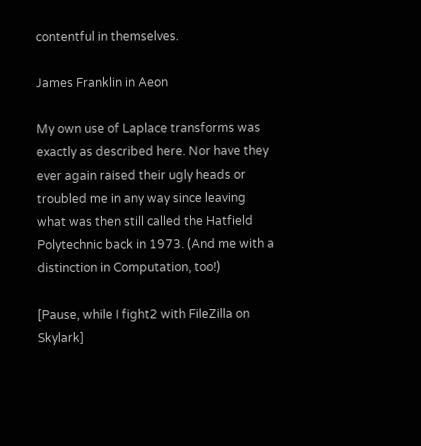contentful in themselves.

James Franklin in Aeon

My own use of Laplace transforms was exactly as described here. Nor have they ever again raised their ugly heads or troubled me in any way since leaving what was then still called the Hatfield Polytechnic back in 1973. (And me with a distinction in Computation, too!)

[Pause, while I fight2 with FileZilla on Skylark]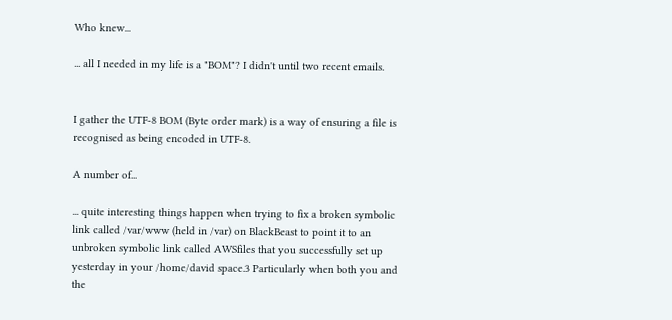Who knew...

... all I needed in my life is a "BOM"? I didn't until two recent emails.


I gather the UTF-8 BOM (Byte order mark) is a way of ensuring a file is recognised as being encoded in UTF-8.

A number of...

... quite interesting things happen when trying to fix a broken symbolic link called /var/www (held in /var) on BlackBeast to point it to an unbroken symbolic link called AWSfiles that you successfully set up yesterday in your /home/david space.3 Particularly when both you and the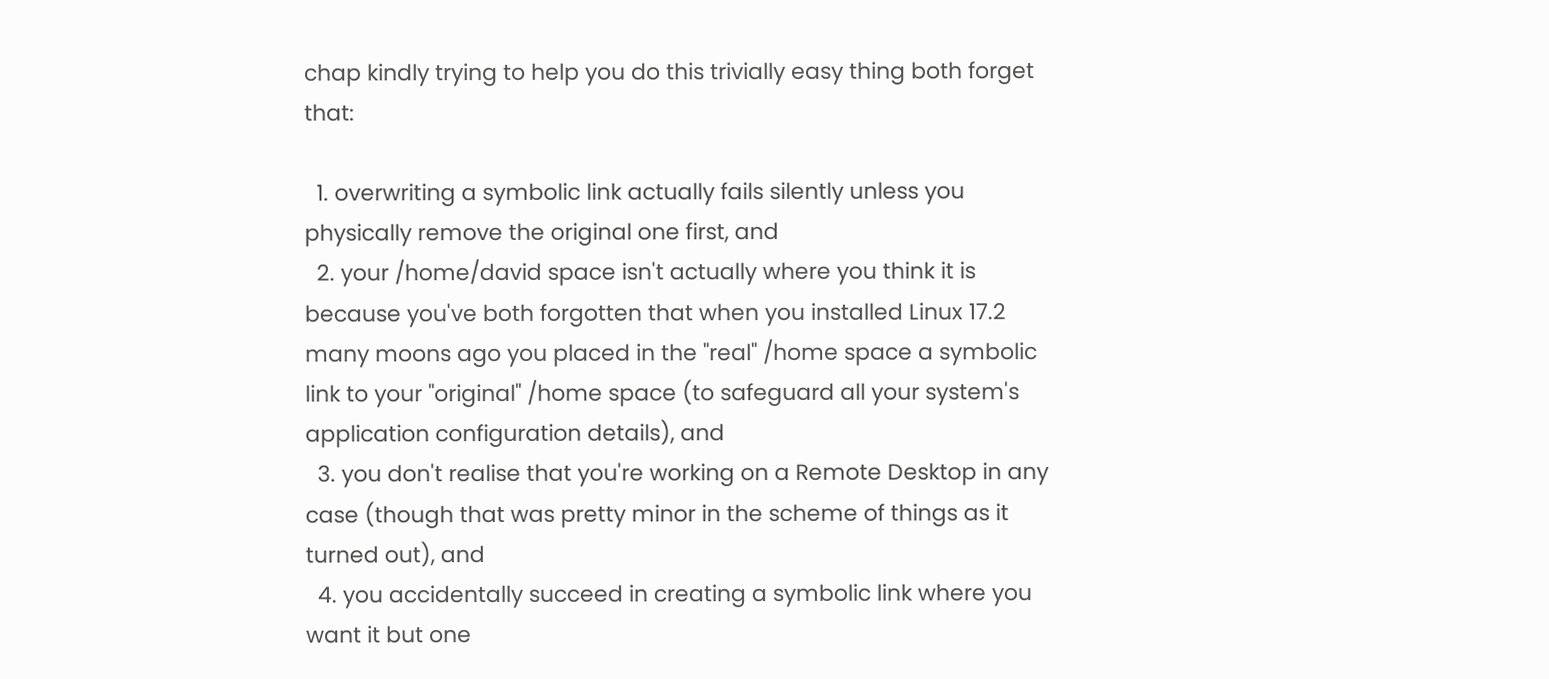chap kindly trying to help you do this trivially easy thing both forget that:

  1. overwriting a symbolic link actually fails silently unless you physically remove the original one first, and
  2. your /home/david space isn't actually where you think it is because you've both forgotten that when you installed Linux 17.2 many moons ago you placed in the "real" /home space a symbolic link to your "original" /home space (to safeguard all your system's application configuration details), and
  3. you don't realise that you're working on a Remote Desktop in any case (though that was pretty minor in the scheme of things as it turned out), and
  4. you accidentally succeed in creating a symbolic link where you want it but one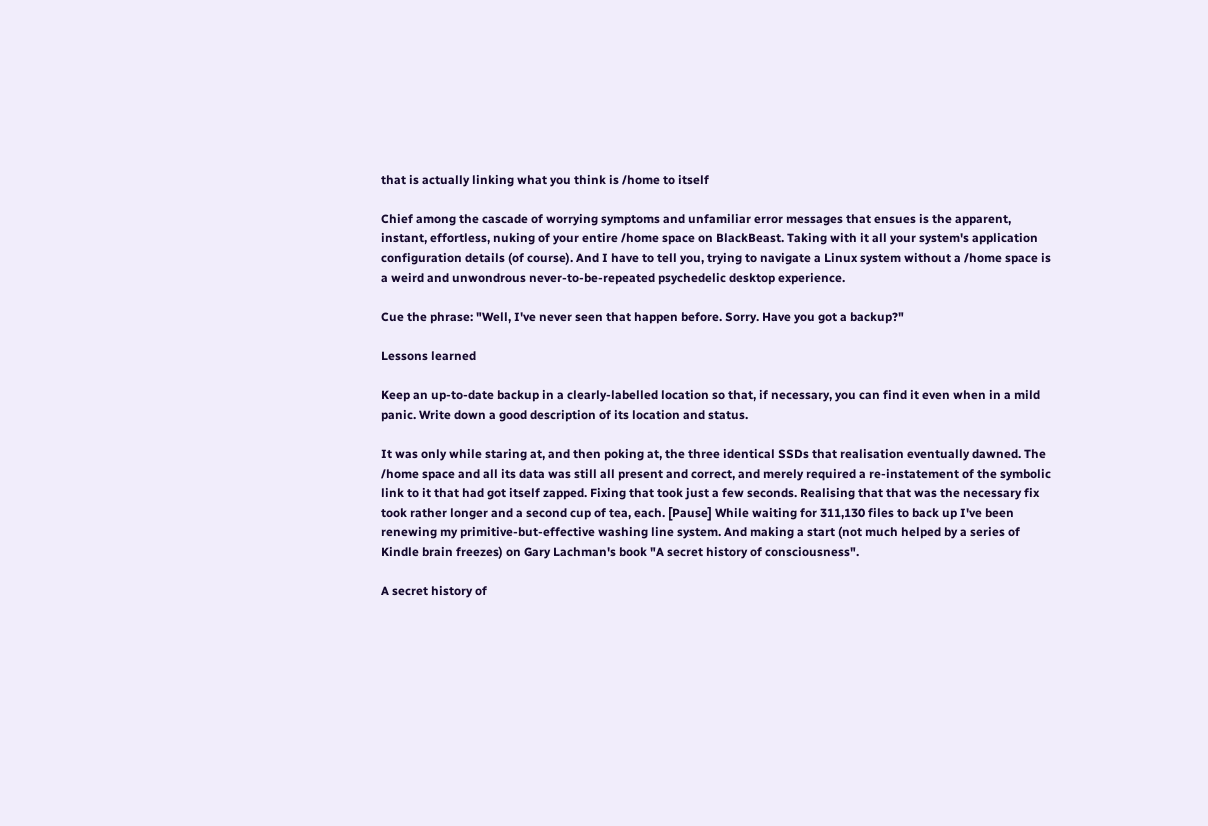that is actually linking what you think is /home to itself

Chief among the cascade of worrying symptoms and unfamiliar error messages that ensues is the apparent, instant, effortless, nuking of your entire /home space on BlackBeast. Taking with it all your system's application configuration details (of course). And I have to tell you, trying to navigate a Linux system without a /home space is a weird and unwondrous never-to-be-repeated psychedelic desktop experience.

Cue the phrase: "Well, I've never seen that happen before. Sorry. Have you got a backup?"

Lessons learned

Keep an up-to-date backup in a clearly-labelled location so that, if necessary, you can find it even when in a mild panic. Write down a good description of its location and status.

It was only while staring at, and then poking at, the three identical SSDs that realisation eventually dawned. The /home space and all its data was still all present and correct, and merely required a re-instatement of the symbolic link to it that had got itself zapped. Fixing that took just a few seconds. Realising that that was the necessary fix took rather longer and a second cup of tea, each. [Pause] While waiting for 311,130 files to back up I've been renewing my primitive-but-effective washing line system. And making a start (not much helped by a series of Kindle brain freezes) on Gary Lachman's book "A secret history of consciousness".

A secret history of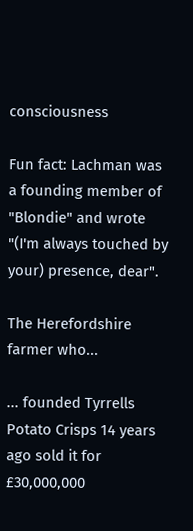consciousness

Fun fact: Lachman was a founding member of "Blondie" and wrote "(I'm always touched by your) presence, dear".

The Herefordshire farmer who...

... founded Tyrrells Potato Crisps 14 years ago sold it for £30,000,000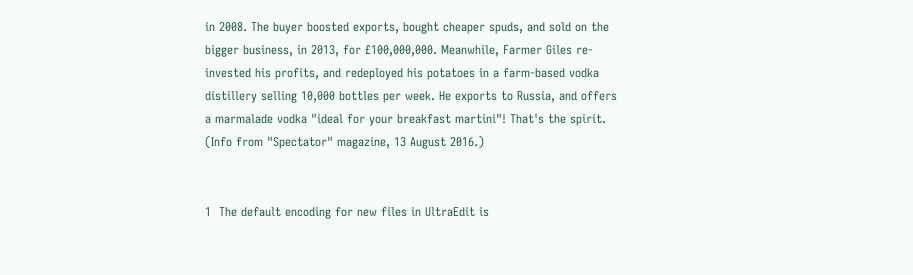in 2008. The buyer boosted exports, bought cheaper spuds, and sold on the bigger business, in 2013, for £100,000,000. Meanwhile, Farmer Giles re-invested his profits, and redeployed his potatoes in a farm-based vodka distillery selling 10,000 bottles per week. He exports to Russia, and offers a marmalade vodka "ideal for your breakfast martini"! That's the spirit. (Info from "Spectator" magazine, 13 August 2016.)


1  The default encoding for new files in UltraEdit is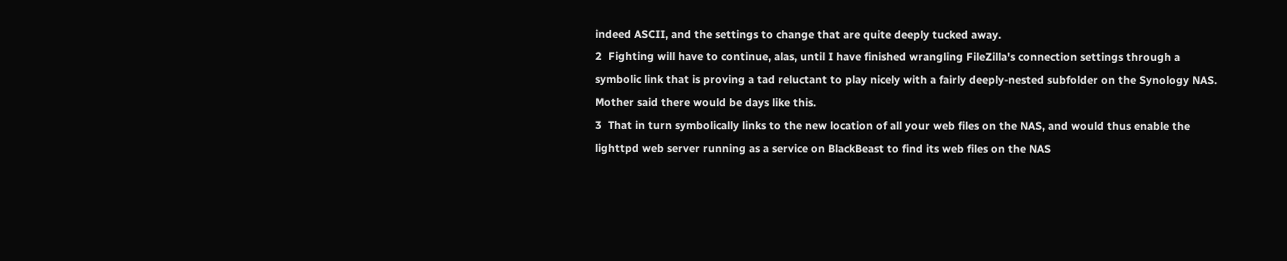indeed ASCII, and the settings to change that are quite deeply tucked away.
2  Fighting will have to continue, alas, until I have finished wrangling FileZilla's connection settings through a symbolic link that is proving a tad reluctant to play nicely with a fairly deeply-nested subfolder on the Synology NAS. Mother said there would be days like this.
3  That in turn symbolically links to the new location of all your web files on the NAS, and would thus enable the lighttpd web server running as a service on BlackBeast to find its web files on the NAS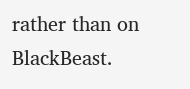rather than on BlackBeast.